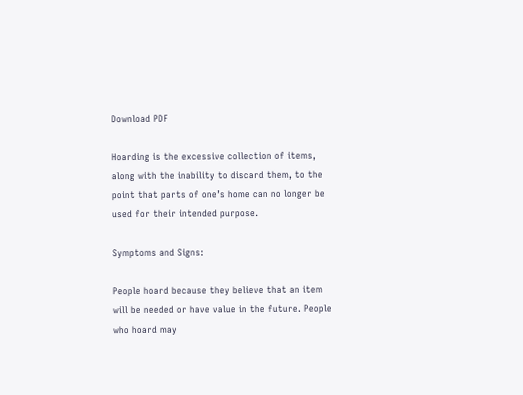Download PDF

Hoarding is the excessive collection of items, along with the inability to discard them, to the point that parts of one’s home can no longer be used for their intended purpose.

Symptoms and Signs:

People hoard because they believe that an item will be needed or have value in the future. People who hoard may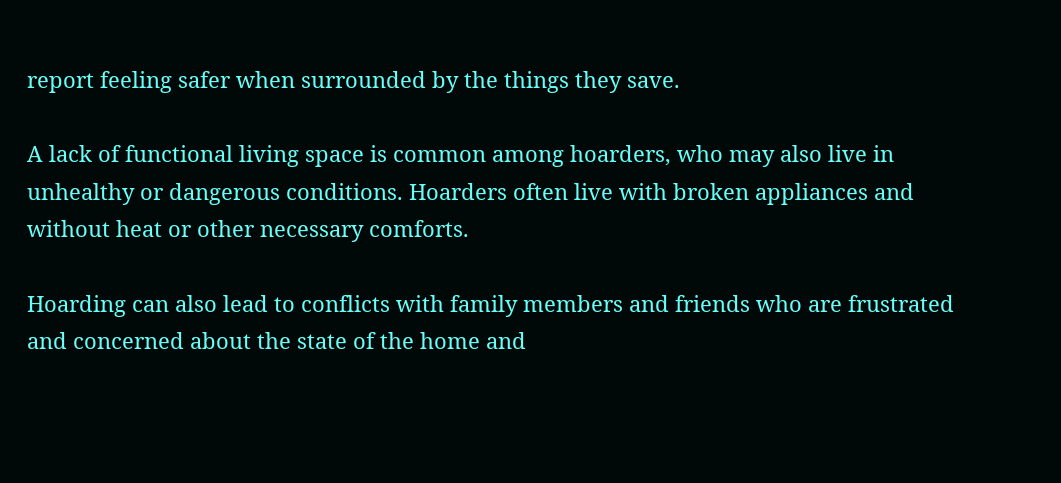report feeling safer when surrounded by the things they save.

A lack of functional living space is common among hoarders, who may also live in unhealthy or dangerous conditions. Hoarders often live with broken appliances and without heat or other necessary comforts.

Hoarding can also lead to conflicts with family members and friends who are frustrated and concerned about the state of the home and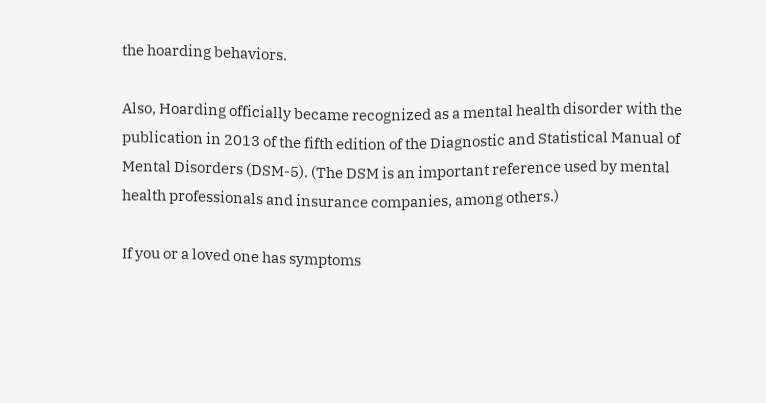the hoarding behaviors.

Also, Hoarding officially became recognized as a mental health disorder with the publication in 2013 of the fifth edition of the Diagnostic and Statistical Manual of Mental Disorders (DSM-5). (The DSM is an important reference used by mental health professionals and insurance companies, among others.)

If you or a loved one has symptoms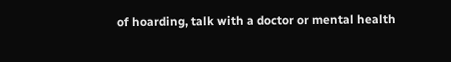of hoarding, talk with a doctor or mental health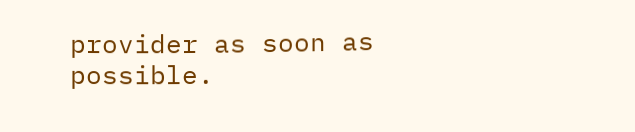provider as soon as possible.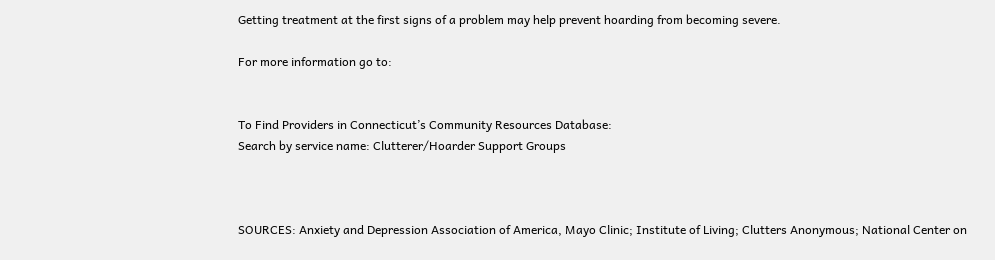Getting treatment at the first signs of a problem may help prevent hoarding from becoming severe.

For more information go to:


To Find Providers in Connecticut’s Community Resources Database:
Search by service name: Clutterer/Hoarder Support Groups



SOURCES: Anxiety and Depression Association of America, Mayo Clinic; Institute of Living; Clutters Anonymous; National Center on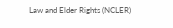Law and Elder Rights (NCLER)